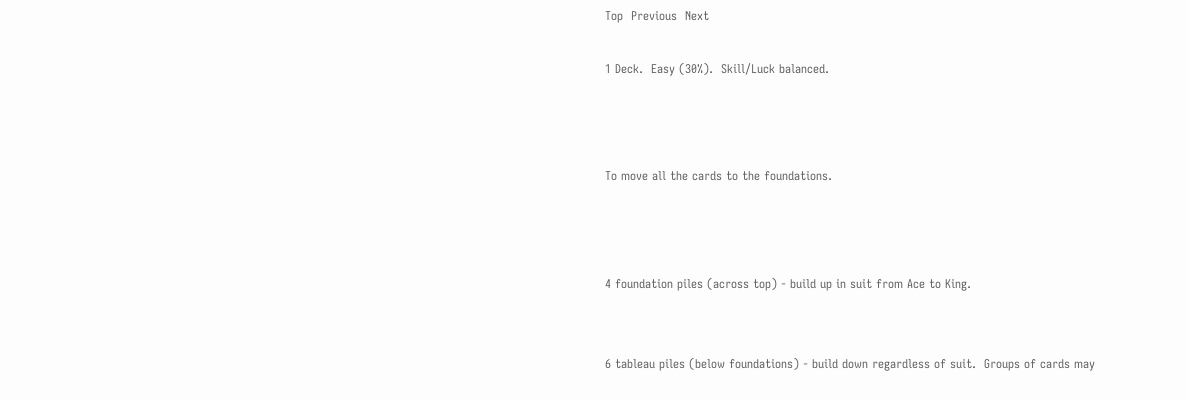Top  Previous  Next

1 Deck.  Easy (30%).  Skill/Luck balanced.



To move all the cards to the foundations.



4 foundation piles (across top) - build up in suit from Ace to King.


6 tableau piles (below foundations) - build down regardless of suit.  Groups of cards may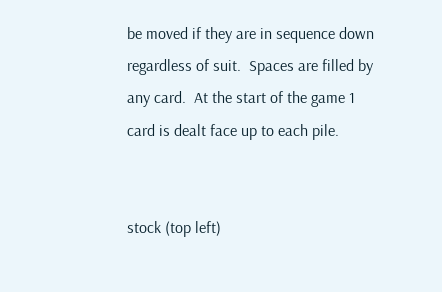be moved if they are in sequence down regardless of suit.  Spaces are filled by any card.  At the start of the game 1 card is dealt face up to each pile.


stock (top left)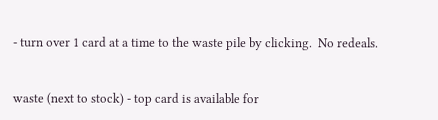- turn over 1 card at a time to the waste pile by clicking.  No redeals.


waste (next to stock) - top card is available for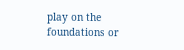play on the foundations or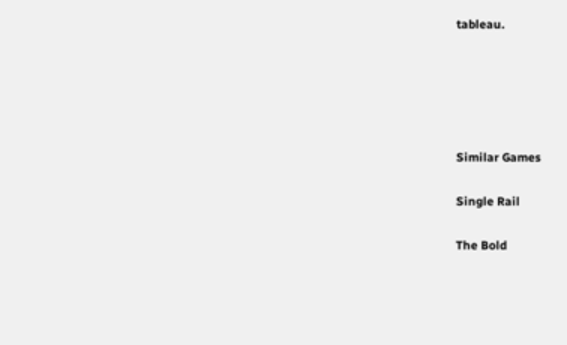tableau.





Similar Games

Single Rail

The Bold